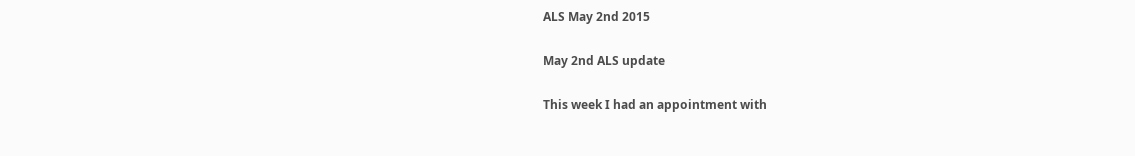ALS May 2nd 2015

May 2nd ALS update

This week I had an appointment with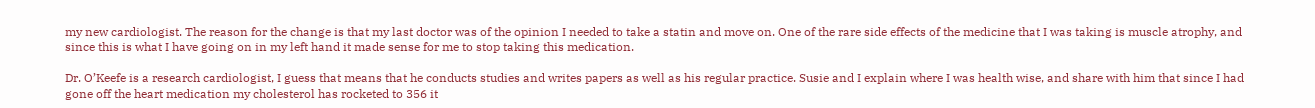my new cardiologist. The reason for the change is that my last doctor was of the opinion I needed to take a statin and move on. One of the rare side effects of the medicine that I was taking is muscle atrophy, and since this is what I have going on in my left hand it made sense for me to stop taking this medication.

Dr. O’Keefe is a research cardiologist, I guess that means that he conducts studies and writes papers as well as his regular practice. Susie and I explain where I was health wise, and share with him that since I had gone off the heart medication my cholesterol has rocketed to 356 it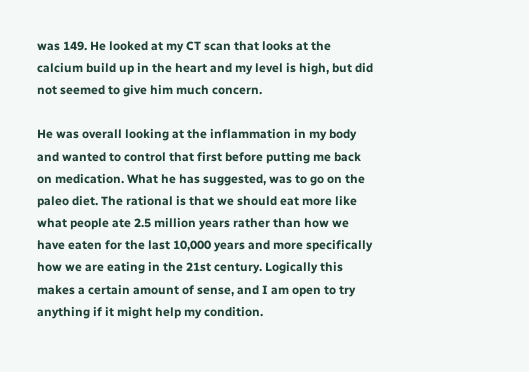was 149. He looked at my CT scan that looks at the calcium build up in the heart and my level is high, but did not seemed to give him much concern.

He was overall looking at the inflammation in my body and wanted to control that first before putting me back on medication. What he has suggested, was to go on the paleo diet. The rational is that we should eat more like what people ate 2.5 million years rather than how we have eaten for the last 10,000 years and more specifically how we are eating in the 21st century. Logically this makes a certain amount of sense, and I am open to try anything if it might help my condition.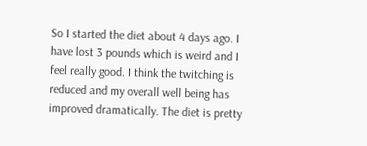So I started the diet about 4 days ago. I have lost 3 pounds which is weird and I feel really good. I think the twitching is reduced and my overall well being has improved dramatically. The diet is pretty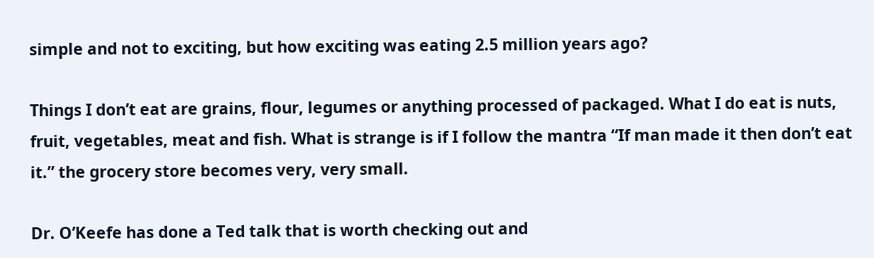simple and not to exciting, but how exciting was eating 2.5 million years ago?

Things I don’t eat are grains, flour, legumes or anything processed of packaged. What I do eat is nuts, fruit, vegetables, meat and fish. What is strange is if I follow the mantra “If man made it then don’t eat it.” the grocery store becomes very, very small.

Dr. O’Keefe has done a Ted talk that is worth checking out and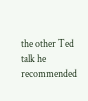the other Ted talk he recommended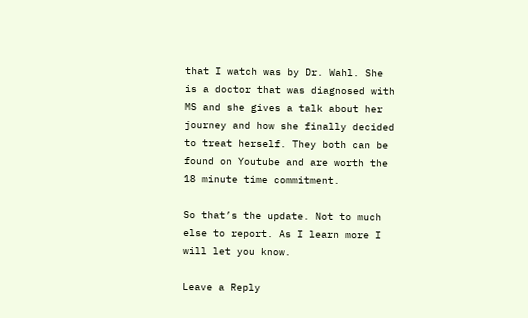that I watch was by Dr. Wahl. She is a doctor that was diagnosed with MS and she gives a talk about her journey and how she finally decided to treat herself. They both can be found on Youtube and are worth the 18 minute time commitment.

So that’s the update. Not to much else to report. As I learn more I will let you know.

Leave a Reply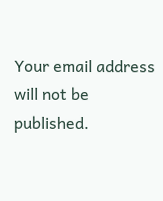Your email address will not be published.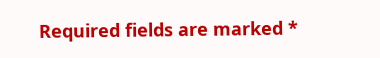Required fields are marked *